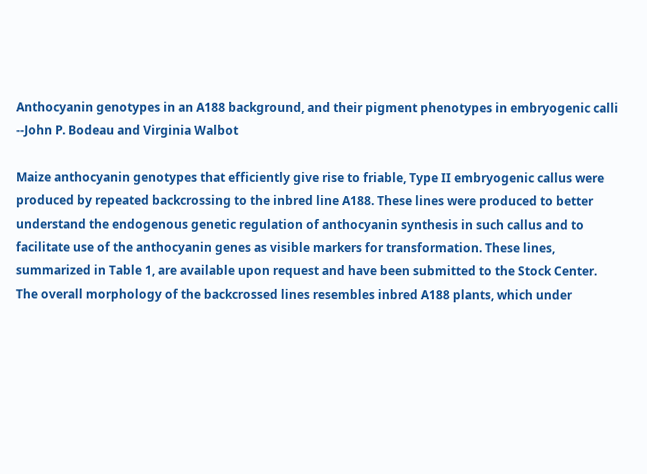Anthocyanin genotypes in an A188 background, and their pigment phenotypes in embryogenic calli
--John P. Bodeau and Virginia Walbot

Maize anthocyanin genotypes that efficiently give rise to friable, Type II embryogenic callus were produced by repeated backcrossing to the inbred line A188. These lines were produced to better understand the endogenous genetic regulation of anthocyanin synthesis in such callus and to facilitate use of the anthocyanin genes as visible markers for transformation. These lines, summarized in Table 1, are available upon request and have been submitted to the Stock Center. The overall morphology of the backcrossed lines resembles inbred A188 plants, which under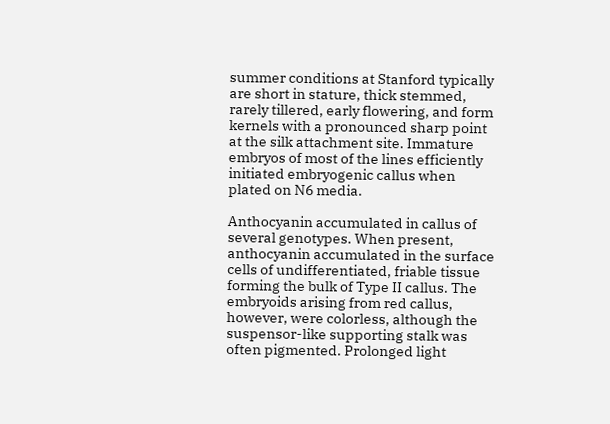summer conditions at Stanford typically are short in stature, thick stemmed, rarely tillered, early flowering, and form kernels with a pronounced sharp point at the silk attachment site. Immature embryos of most of the lines efficiently initiated embryogenic callus when plated on N6 media.

Anthocyanin accumulated in callus of several genotypes. When present, anthocyanin accumulated in the surface cells of undifferentiated, friable tissue forming the bulk of Type II callus. The embryoids arising from red callus, however, were colorless, although the suspensor-like supporting stalk was often pigmented. Prolonged light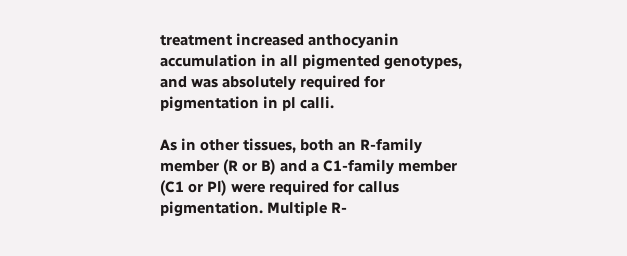treatment increased anthocyanin accumulation in all pigmented genotypes, and was absolutely required for pigmentation in pl calli.

As in other tissues, both an R-family member (R or B) and a C1-family member (C1 or Pl) were required for callus pigmentation. Multiple R-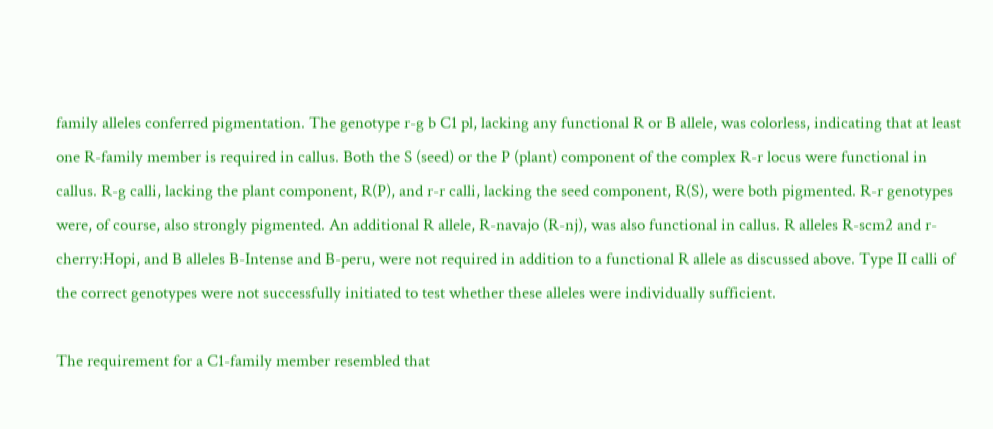family alleles conferred pigmentation. The genotype r-g b C1 pl, lacking any functional R or B allele, was colorless, indicating that at least one R-family member is required in callus. Both the S (seed) or the P (plant) component of the complex R-r locus were functional in callus. R-g calli, lacking the plant component, R(P), and r-r calli, lacking the seed component, R(S), were both pigmented. R-r genotypes were, of course, also strongly pigmented. An additional R allele, R-navajo (R-nj), was also functional in callus. R alleles R-scm2 and r-cherry:Hopi, and B alleles B-Intense and B-peru, were not required in addition to a functional R allele as discussed above. Type II calli of the correct genotypes were not successfully initiated to test whether these alleles were individually sufficient.

The requirement for a C1-family member resembled that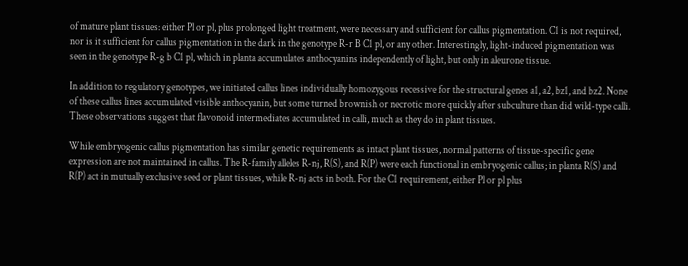of mature plant tissues: either Pl or pl, plus prolonged light treatment, were necessary and sufficient for callus pigmentation. C1 is not required, nor is it sufficient for callus pigmentation in the dark in the genotype R-r B C1 pl, or any other. Interestingly, light-induced pigmentation was seen in the genotype R-g b C1 pl, which in planta accumulates anthocyanins independently of light, but only in aleurone tissue.

In addition to regulatory genotypes, we initiated callus lines individually homozygous recessive for the structural genes a1, a2, bz1, and bz2. None of these callus lines accumulated visible anthocyanin, but some turned brownish or necrotic more quickly after subculture than did wild-type calli. These observations suggest that flavonoid intermediates accumulated in calli, much as they do in plant tissues.

While embryogenic callus pigmentation has similar genetic requirements as intact plant tissues, normal patterns of tissue-specific gene expression are not maintained in callus. The R-family alleles R-nj, R(S), and R(P) were each functional in embryogenic callus; in planta R(S) and R(P) act in mutually exclusive seed or plant tissues, while R-nj acts in both. For the C1 requirement, either Pl or pl plus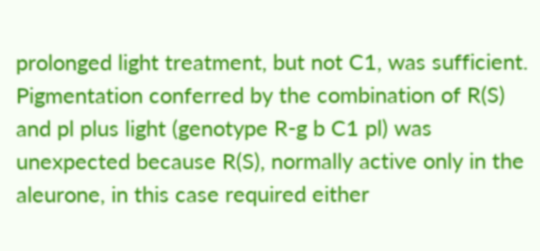prolonged light treatment, but not C1, was sufficient. Pigmentation conferred by the combination of R(S) and pl plus light (genotype R-g b C1 pl) was unexpected because R(S), normally active only in the aleurone, in this case required either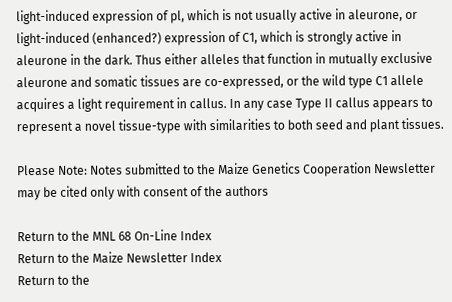light-induced expression of pl, which is not usually active in aleurone, or light-induced (enhanced?) expression of C1, which is strongly active in aleurone in the dark. Thus either alleles that function in mutually exclusive aleurone and somatic tissues are co-expressed, or the wild type C1 allele acquires a light requirement in callus. In any case Type II callus appears to represent a novel tissue-type with similarities to both seed and plant tissues.

Please Note: Notes submitted to the Maize Genetics Cooperation Newsletter may be cited only with consent of the authors

Return to the MNL 68 On-Line Index
Return to the Maize Newsletter Index
Return to the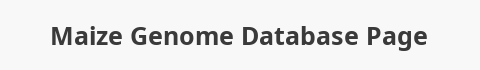Maize Genome Database Page